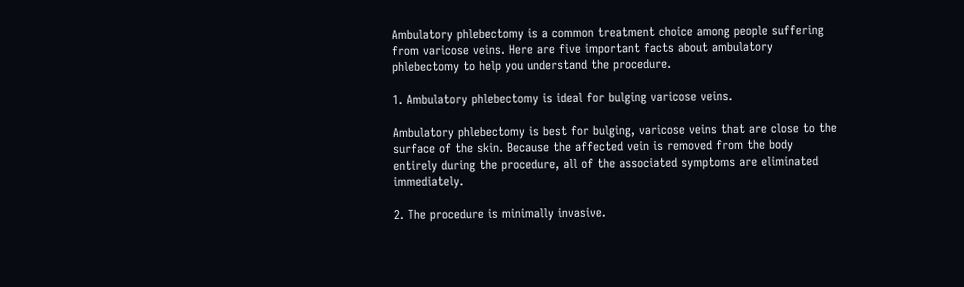Ambulatory phlebectomy is a common treatment choice among people suffering from varicose veins. Here are five important facts about ambulatory phlebectomy to help you understand the procedure.

1. Ambulatory phlebectomy is ideal for bulging varicose veins.

Ambulatory phlebectomy is best for bulging, varicose veins that are close to the surface of the skin. Because the affected vein is removed from the body entirely during the procedure, all of the associated symptoms are eliminated immediately.

2. The procedure is minimally invasive.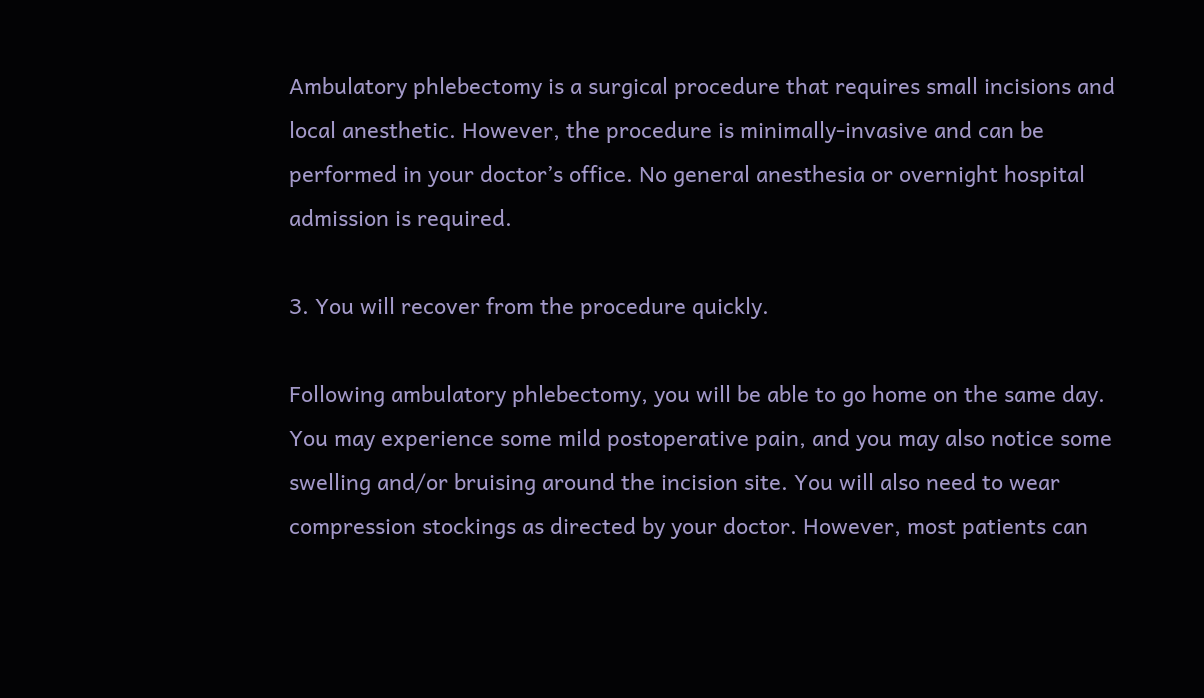Ambulatory phlebectomy is a surgical procedure that requires small incisions and local anesthetic. However, the procedure is minimally-invasive and can be performed in your doctor’s office. No general anesthesia or overnight hospital admission is required.

3. You will recover from the procedure quickly.

Following ambulatory phlebectomy, you will be able to go home on the same day. You may experience some mild postoperative pain, and you may also notice some swelling and/or bruising around the incision site. You will also need to wear compression stockings as directed by your doctor. However, most patients can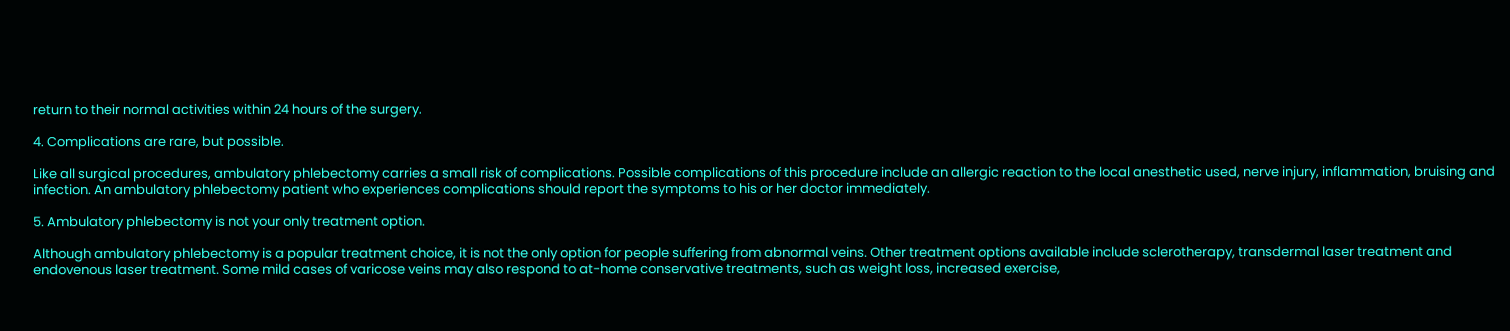return to their normal activities within 24 hours of the surgery.

4. Complications are rare, but possible.

Like all surgical procedures, ambulatory phlebectomy carries a small risk of complications. Possible complications of this procedure include an allergic reaction to the local anesthetic used, nerve injury, inflammation, bruising and infection. An ambulatory phlebectomy patient who experiences complications should report the symptoms to his or her doctor immediately.

5. Ambulatory phlebectomy is not your only treatment option.

Although ambulatory phlebectomy is a popular treatment choice, it is not the only option for people suffering from abnormal veins. Other treatment options available include sclerotherapy, transdermal laser treatment and endovenous laser treatment. Some mild cases of varicose veins may also respond to at-home conservative treatments, such as weight loss, increased exercise,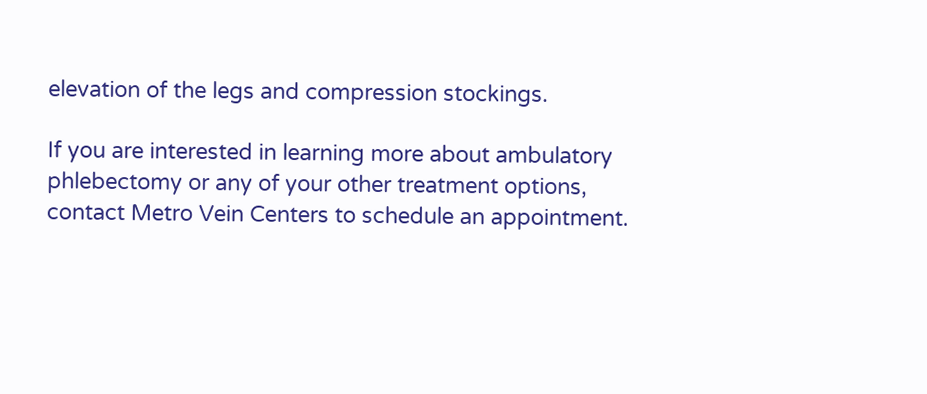elevation of the legs and compression stockings.

If you are interested in learning more about ambulatory phlebectomy or any of your other treatment options, contact Metro Vein Centers to schedule an appointment.